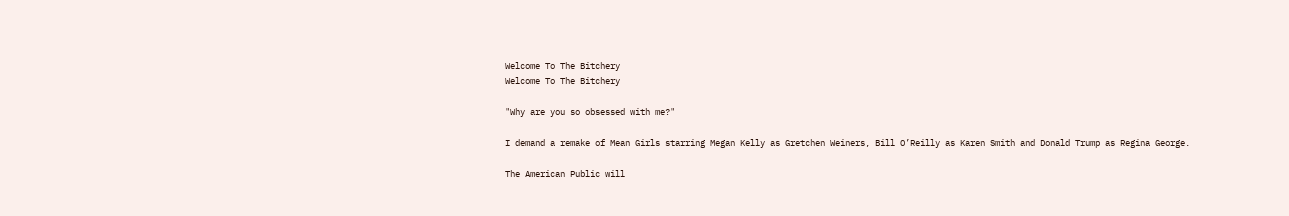Welcome To The Bitchery
Welcome To The Bitchery

"Why are you so obsessed with me?"

I demand a remake of Mean Girls starring Megan Kelly as Gretchen Weiners, Bill O’Reilly as Karen Smith and Donald Trump as Regina George.

The American Public will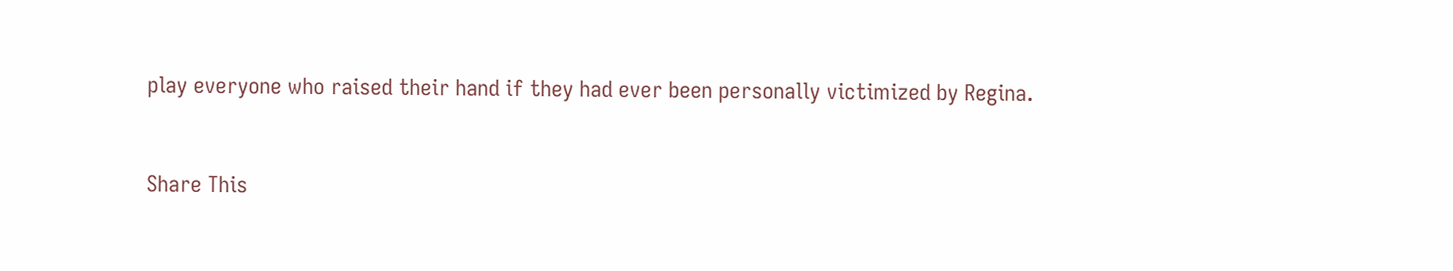play everyone who raised their hand if they had ever been personally victimized by Regina.


Share This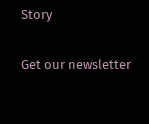Story

Get our newsletter